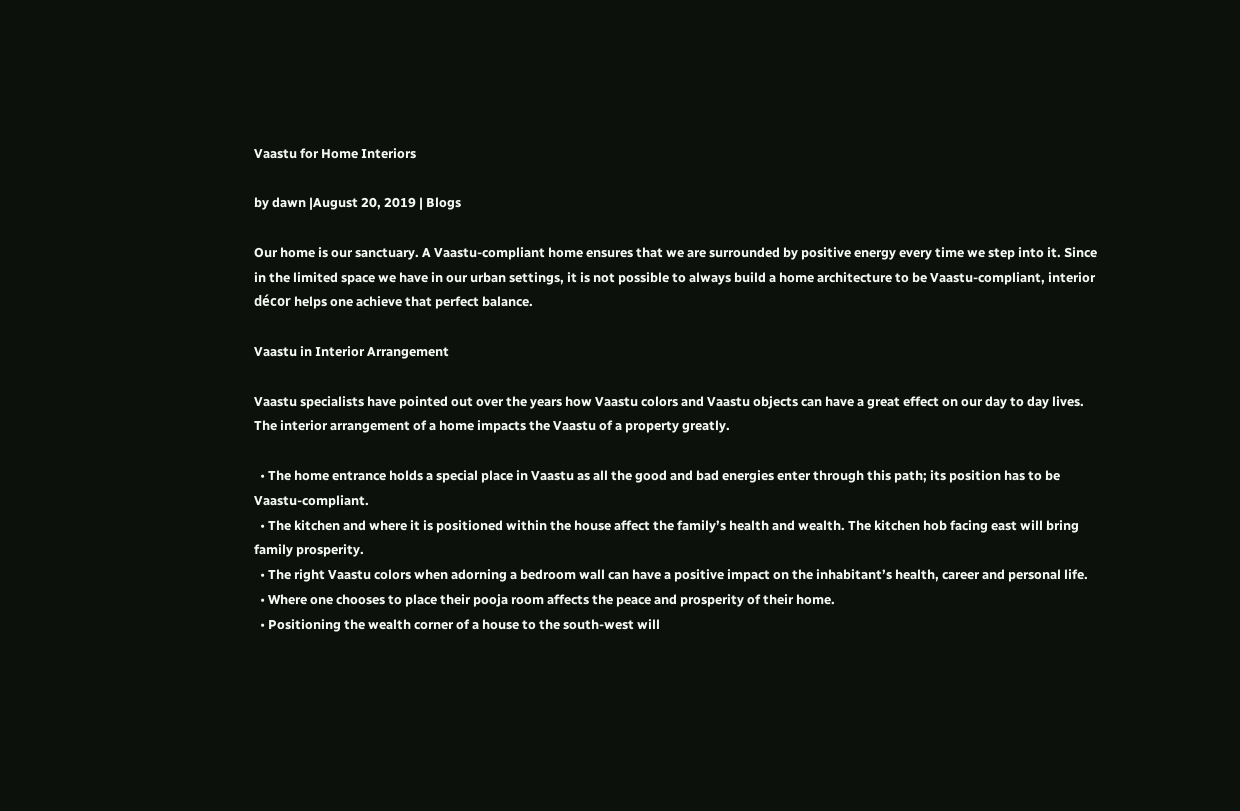Vaastu for Home Interiors

by dawn |August 20, 2019 | Blogs

Our home is our sanctuary. A Vaastu-compliant home ensures that we are surrounded by positive energy every time we step into it. Since in the limited space we have in our urban settings, it is not possible to always build a home architecture to be Vaastu-compliant, interior décor helps one achieve that perfect balance.

Vaastu in Interior Arrangement

Vaastu specialists have pointed out over the years how Vaastu colors and Vaastu objects can have a great effect on our day to day lives. The interior arrangement of a home impacts the Vaastu of a property greatly.

  • The home entrance holds a special place in Vaastu as all the good and bad energies enter through this path; its position has to be Vaastu-compliant.
  • The kitchen and where it is positioned within the house affect the family’s health and wealth. The kitchen hob facing east will bring family prosperity.
  • The right Vaastu colors when adorning a bedroom wall can have a positive impact on the inhabitant’s health, career and personal life.
  • Where one chooses to place their pooja room affects the peace and prosperity of their home.
  • Positioning the wealth corner of a house to the south-west will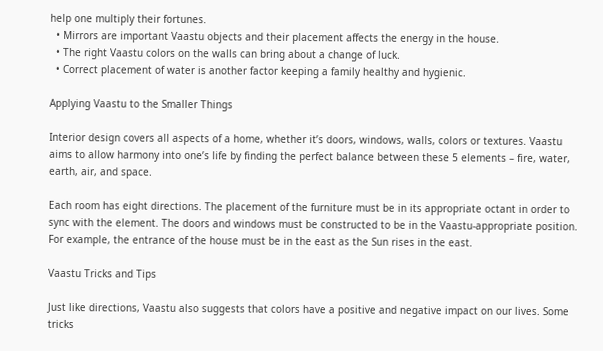help one multiply their fortunes.
  • Mirrors are important Vaastu objects and their placement affects the energy in the house.
  • The right Vaastu colors on the walls can bring about a change of luck.
  • Correct placement of water is another factor keeping a family healthy and hygienic.

Applying Vaastu to the Smaller Things

Interior design covers all aspects of a home, whether it’s doors, windows, walls, colors or textures. Vaastu aims to allow harmony into one’s life by finding the perfect balance between these 5 elements – fire, water, earth, air, and space.

Each room has eight directions. The placement of the furniture must be in its appropriate octant in order to sync with the element. The doors and windows must be constructed to be in the Vaastu-appropriate position. For example, the entrance of the house must be in the east as the Sun rises in the east.

Vaastu Tricks and Tips

Just like directions, Vaastu also suggests that colors have a positive and negative impact on our lives. Some tricks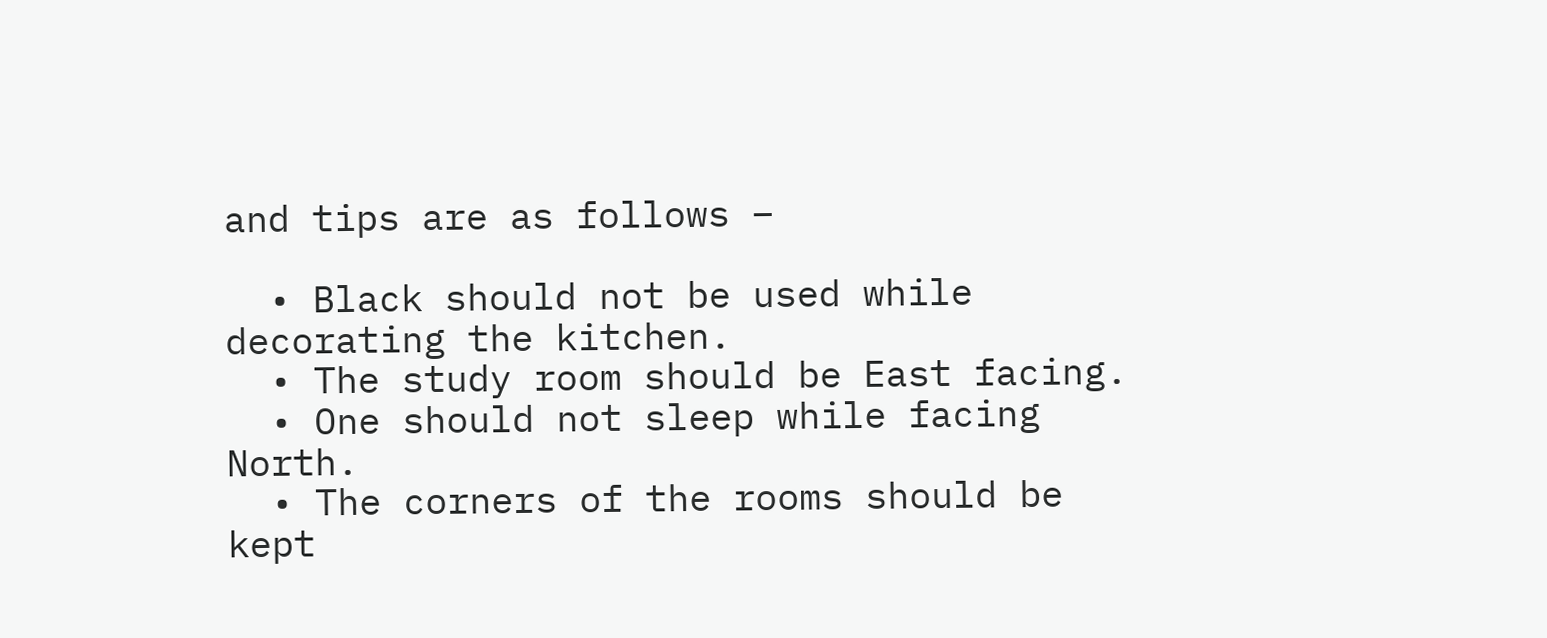and tips are as follows –

  • Black should not be used while decorating the kitchen.
  • The study room should be East facing.
  • One should not sleep while facing North.
  • The corners of the rooms should be kept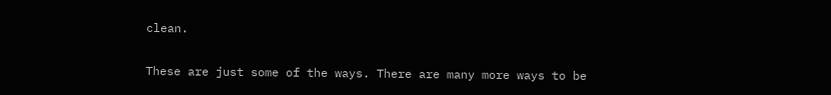clean.

These are just some of the ways. There are many more ways to be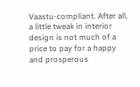Vaastu-compliant. After all, a little tweak in interior design is not much of a price to pay for a happy and prosperous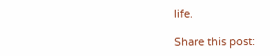life.

Share this post: